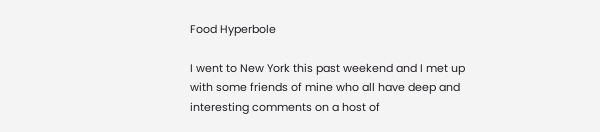Food Hyperbole

I went to New York this past weekend and I met up with some friends of mine who all have deep and interesting comments on a host of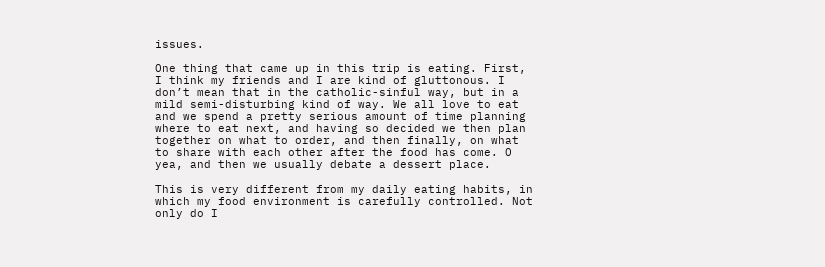issues.

One thing that came up in this trip is eating. First, I think my friends and I are kind of gluttonous. I don’t mean that in the catholic-sinful way, but in a mild semi-disturbing kind of way. We all love to eat and we spend a pretty serious amount of time planning where to eat next, and having so decided we then plan together on what to order, and then finally, on what to share with each other after the food has come. O yea, and then we usually debate a dessert place.

This is very different from my daily eating habits, in which my food environment is carefully controlled. Not only do I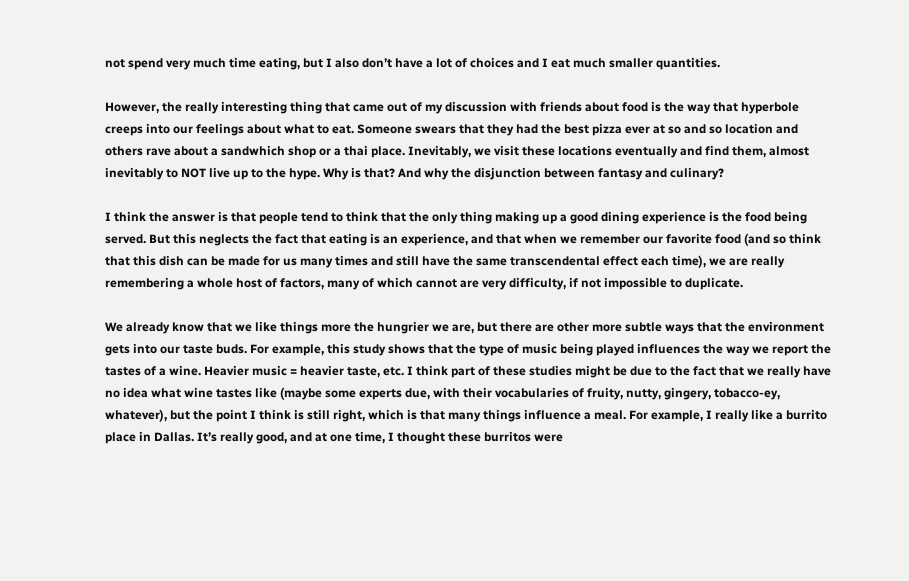not spend very much time eating, but I also don’t have a lot of choices and I eat much smaller quantities.

However, the really interesting thing that came out of my discussion with friends about food is the way that hyperbole creeps into our feelings about what to eat. Someone swears that they had the best pizza ever at so and so location and others rave about a sandwhich shop or a thai place. Inevitably, we visit these locations eventually and find them, almost inevitably to NOT live up to the hype. Why is that? And why the disjunction between fantasy and culinary?

I think the answer is that people tend to think that the only thing making up a good dining experience is the food being served. But this neglects the fact that eating is an experience, and that when we remember our favorite food (and so think that this dish can be made for us many times and still have the same transcendental effect each time), we are really remembering a whole host of factors, many of which cannot are very difficulty, if not impossible to duplicate.

We already know that we like things more the hungrier we are, but there are other more subtle ways that the environment gets into our taste buds. For example, this study shows that the type of music being played influences the way we report the tastes of a wine. Heavier music = heavier taste, etc. I think part of these studies might be due to the fact that we really have no idea what wine tastes like (maybe some experts due, with their vocabularies of fruity, nutty, gingery, tobacco-ey, whatever), but the point I think is still right, which is that many things influence a meal. For example, I really like a burrito place in Dallas. It’s really good, and at one time, I thought these burritos were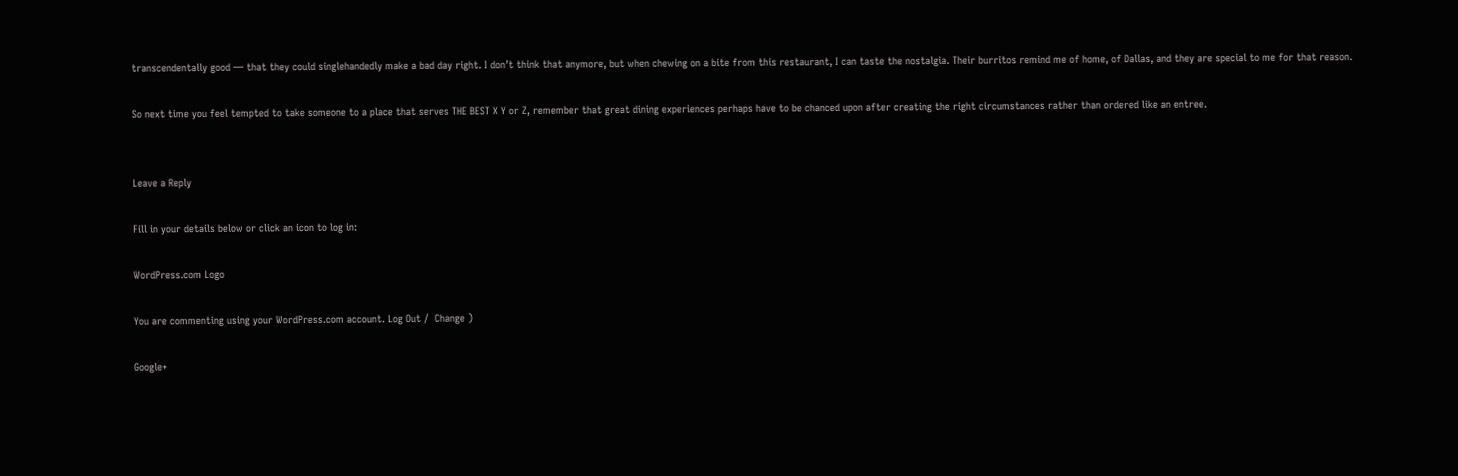transcendentally good — that they could singlehandedly make a bad day right. I don’t think that anymore, but when chewing on a bite from this restaurant, I can taste the nostalgia. Their burritos remind me of home, of Dallas, and they are special to me for that reason.

So next time you feel tempted to take someone to a place that serves THE BEST X Y or Z, remember that great dining experiences perhaps have to be chanced upon after creating the right circumstances rather than ordered like an entree.


Leave a Reply

Fill in your details below or click an icon to log in:

WordPress.com Logo

You are commenting using your WordPress.com account. Log Out /  Change )

Google+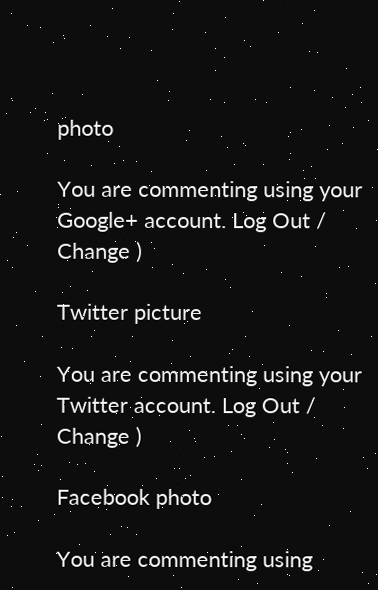photo

You are commenting using your Google+ account. Log Out /  Change )

Twitter picture

You are commenting using your Twitter account. Log Out /  Change )

Facebook photo

You are commenting using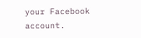your Facebook account.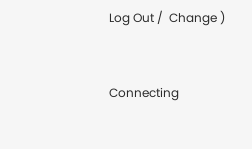Log Out /  Change )


Connecting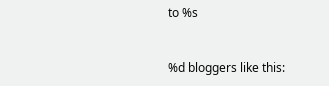to %s


%d bloggers like this: